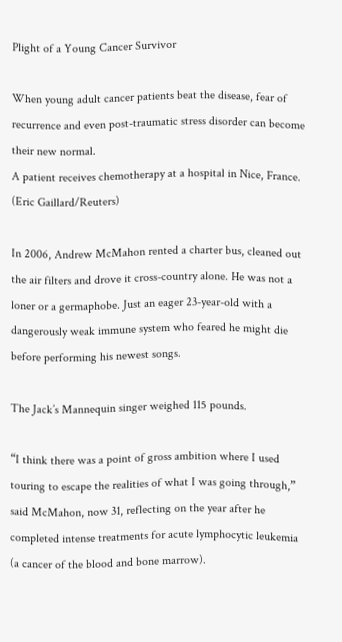Plight of a Young Cancer Survivor

When young adult cancer patients beat the disease, fear of recurrence and even post-traumatic stress disorder can become their new normal.
A patient receives chemotherapy at a hospital in Nice, France. (Eric Gaillard/Reuters)

In 2006, Andrew McMahon rented a charter bus, cleaned out the air filters and drove it cross-country alone. He was not a loner or a germaphobe. Just an eager 23-year-old with a dangerously weak immune system who feared he might die before performing his newest songs.

The Jack’s Mannequin singer weighed 115 pounds.

“I think there was a point of gross ambition where I used touring to escape the realities of what I was going through,” said McMahon, now 31, reflecting on the year after he completed intense treatments for acute lymphocytic leukemia (a cancer of the blood and bone marrow).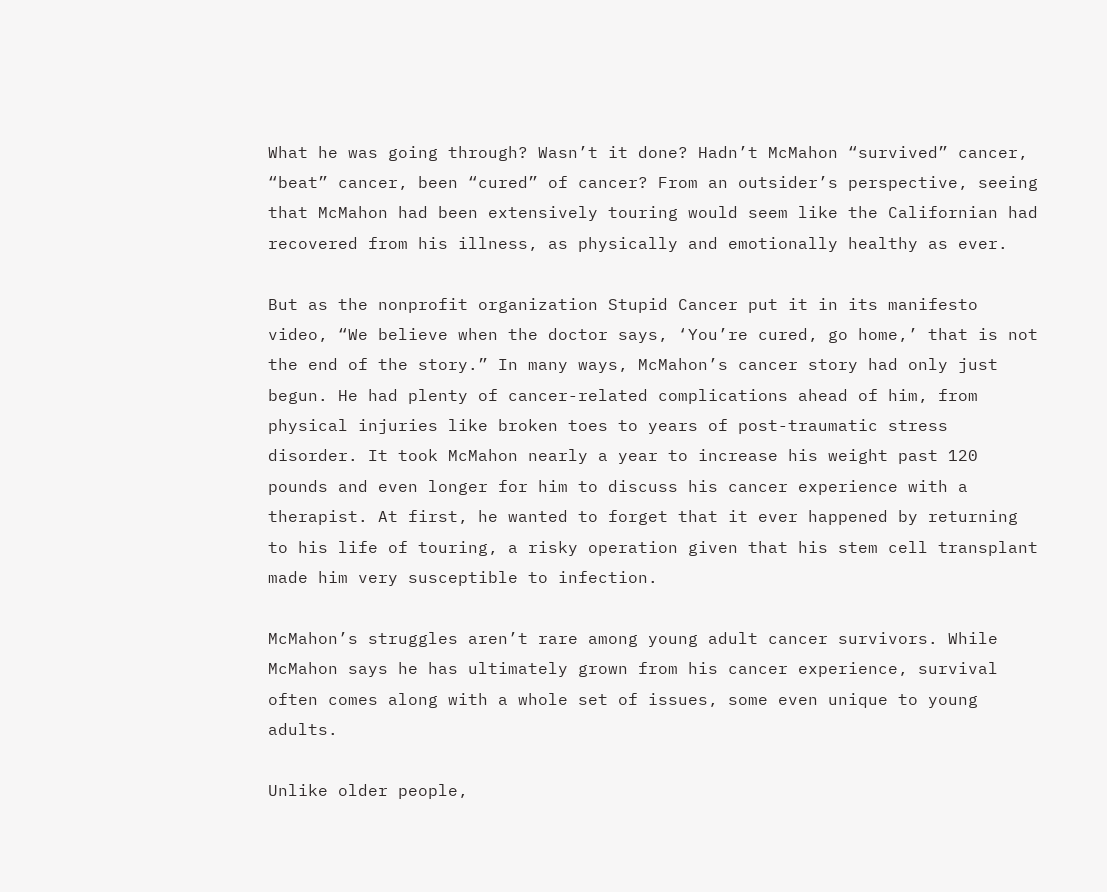What he was going through? Wasn’t it done? Hadn’t McMahon “survived” cancer, “beat” cancer, been “cured” of cancer? From an outsider’s perspective, seeing that McMahon had been extensively touring would seem like the Californian had recovered from his illness, as physically and emotionally healthy as ever.

But as the nonprofit organization Stupid Cancer put it in its manifesto video, “We believe when the doctor says, ‘You’re cured, go home,’ that is not the end of the story.” In many ways, McMahon’s cancer story had only just begun. He had plenty of cancer-related complications ahead of him, from physical injuries like broken toes to years of post-traumatic stress disorder. It took McMahon nearly a year to increase his weight past 120 pounds and even longer for him to discuss his cancer experience with a therapist. At first, he wanted to forget that it ever happened by returning to his life of touring, a risky operation given that his stem cell transplant made him very susceptible to infection.

McMahon’s struggles aren’t rare among young adult cancer survivors. While McMahon says he has ultimately grown from his cancer experience, survival often comes along with a whole set of issues, some even unique to young adults.

Unlike older people,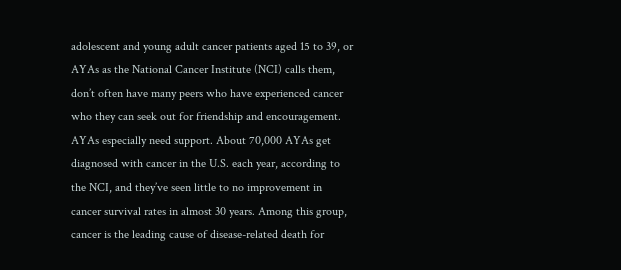adolescent and young adult cancer patients aged 15 to 39, or AYAs as the National Cancer Institute (NCI) calls them, don’t often have many peers who have experienced cancer who they can seek out for friendship and encouragement. AYAs especially need support. About 70,000 AYAs get diagnosed with cancer in the U.S. each year, according to the NCI, and they’ve seen little to no improvement in cancer survival rates in almost 30 years. Among this group, cancer is the leading cause of disease-related death for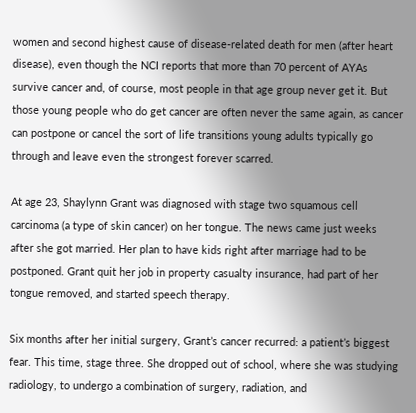women and second highest cause of disease-related death for men (after heart disease), even though the NCI reports that more than 70 percent of AYAs survive cancer and, of course, most people in that age group never get it. But those young people who do get cancer are often never the same again, as cancer can postpone or cancel the sort of life transitions young adults typically go through and leave even the strongest forever scarred.

At age 23, Shaylynn Grant was diagnosed with stage two squamous cell carcinoma (a type of skin cancer) on her tongue. The news came just weeks after she got married. Her plan to have kids right after marriage had to be postponed. Grant quit her job in property casualty insurance, had part of her tongue removed, and started speech therapy.

Six months after her initial surgery, Grant’s cancer recurred: a patient’s biggest fear. This time, stage three. She dropped out of school, where she was studying radiology, to undergo a combination of surgery, radiation, and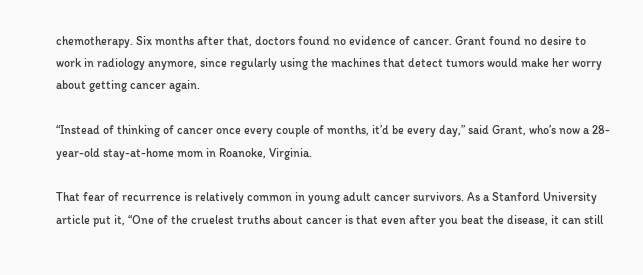chemotherapy. Six months after that, doctors found no evidence of cancer. Grant found no desire to work in radiology anymore, since regularly using the machines that detect tumors would make her worry  about getting cancer again.

“Instead of thinking of cancer once every couple of months, it’d be every day,” said Grant, who’s now a 28-year-old stay-at-home mom in Roanoke, Virginia.

That fear of recurrence is relatively common in young adult cancer survivors. As a Stanford University article put it, “One of the cruelest truths about cancer is that even after you beat the disease, it can still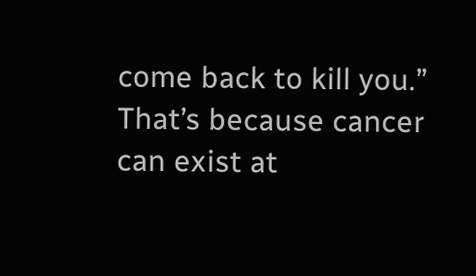come back to kill you.” That’s because cancer can exist at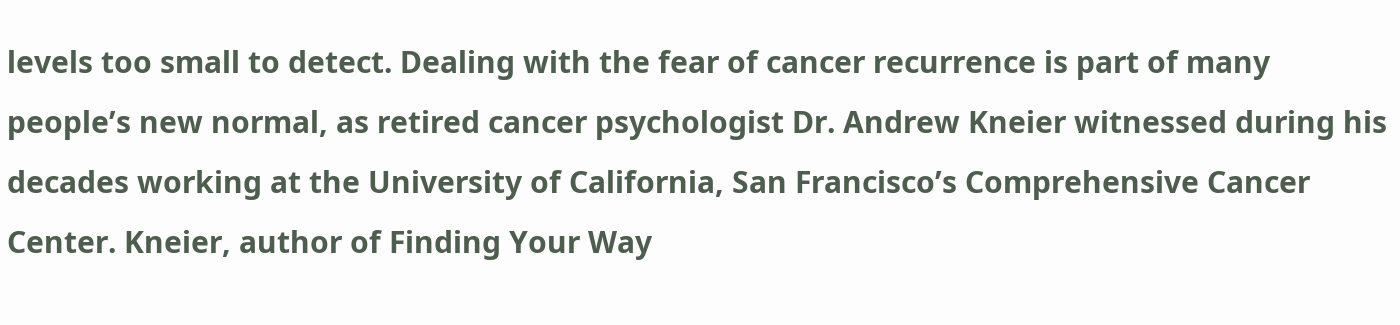levels too small to detect. Dealing with the fear of cancer recurrence is part of many people’s new normal, as retired cancer psychologist Dr. Andrew Kneier witnessed during his decades working at the University of California, San Francisco’s Comprehensive Cancer Center. Kneier, author of Finding Your Way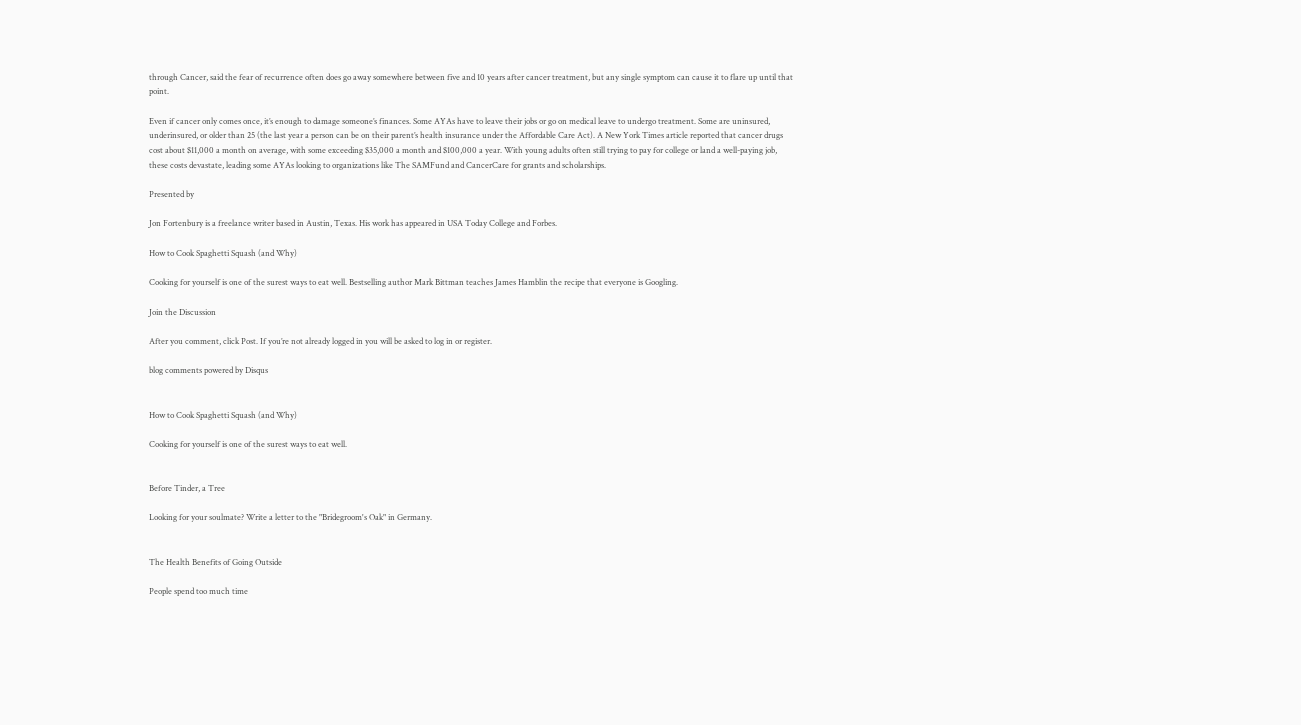through Cancer, said the fear of recurrence often does go away somewhere between five and 10 years after cancer treatment, but any single symptom can cause it to flare up until that point.

Even if cancer only comes once, it’s enough to damage someone’s finances. Some AYAs have to leave their jobs or go on medical leave to undergo treatment. Some are uninsured, underinsured, or older than 25 (the last year a person can be on their parent’s health insurance under the Affordable Care Act). A New York Times article reported that cancer drugs cost about $11,000 a month on average, with some exceeding $35,000 a month and $100,000 a year. With young adults often still trying to pay for college or land a well-paying job, these costs devastate, leading some AYAs looking to organizations like The SAMFund and CancerCare for grants and scholarships.

Presented by

Jon Fortenbury is a freelance writer based in Austin, Texas. His work has appeared in USA Today College and Forbes.

How to Cook Spaghetti Squash (and Why)

Cooking for yourself is one of the surest ways to eat well. Bestselling author Mark Bittman teaches James Hamblin the recipe that everyone is Googling.

Join the Discussion

After you comment, click Post. If you’re not already logged in you will be asked to log in or register.

blog comments powered by Disqus


How to Cook Spaghetti Squash (and Why)

Cooking for yourself is one of the surest ways to eat well.


Before Tinder, a Tree

Looking for your soulmate? Write a letter to the "Bridegroom's Oak" in Germany.


The Health Benefits of Going Outside

People spend too much time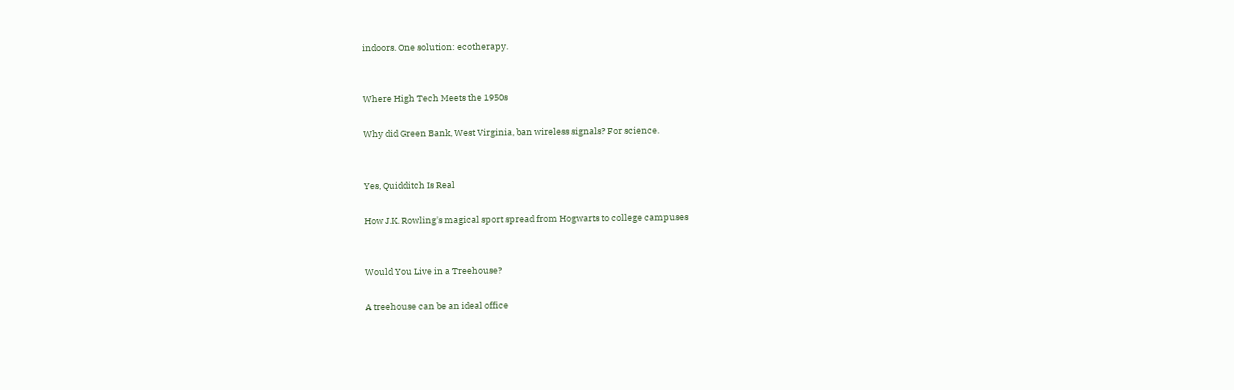indoors. One solution: ecotherapy.


Where High Tech Meets the 1950s

Why did Green Bank, West Virginia, ban wireless signals? For science.


Yes, Quidditch Is Real

How J.K. Rowling's magical sport spread from Hogwarts to college campuses


Would You Live in a Treehouse?

A treehouse can be an ideal office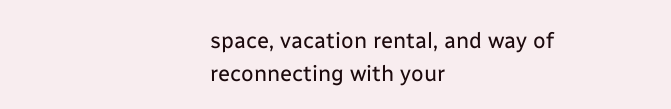space, vacation rental, and way of reconnecting with your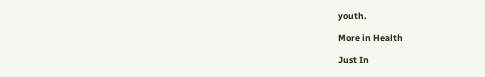youth.

More in Health

Just In